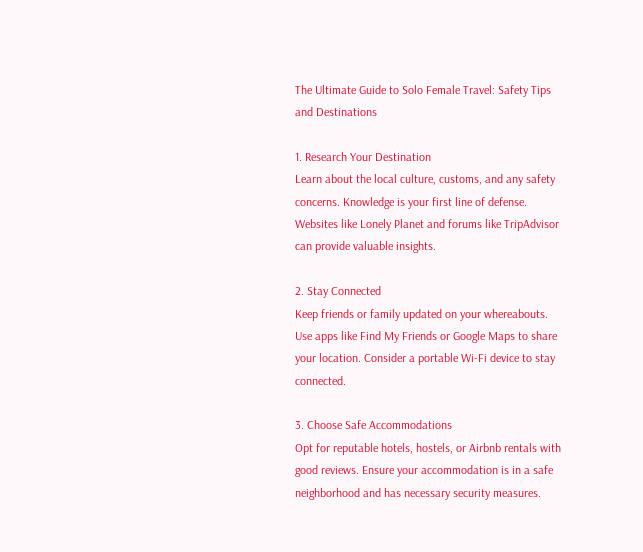The Ultimate Guide to Solo Female Travel: Safety Tips and Destinations

1. Research Your Destination
Learn about the local culture, customs, and any safety concerns. Knowledge is your first line of defense. Websites like Lonely Planet and forums like TripAdvisor can provide valuable insights.

2. Stay Connected
Keep friends or family updated on your whereabouts. Use apps like Find My Friends or Google Maps to share your location. Consider a portable Wi-Fi device to stay connected.

3. Choose Safe Accommodations
Opt for reputable hotels, hostels, or Airbnb rentals with good reviews. Ensure your accommodation is in a safe neighborhood and has necessary security measures.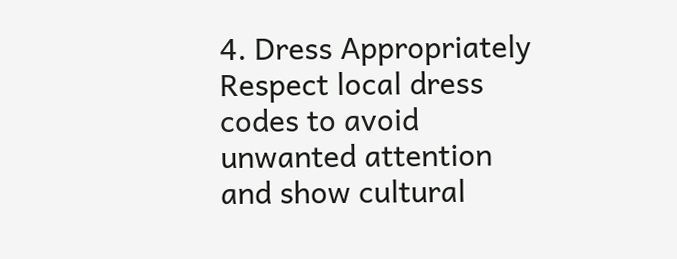4. Dress Appropriately
Respect local dress codes to avoid unwanted attention and show cultural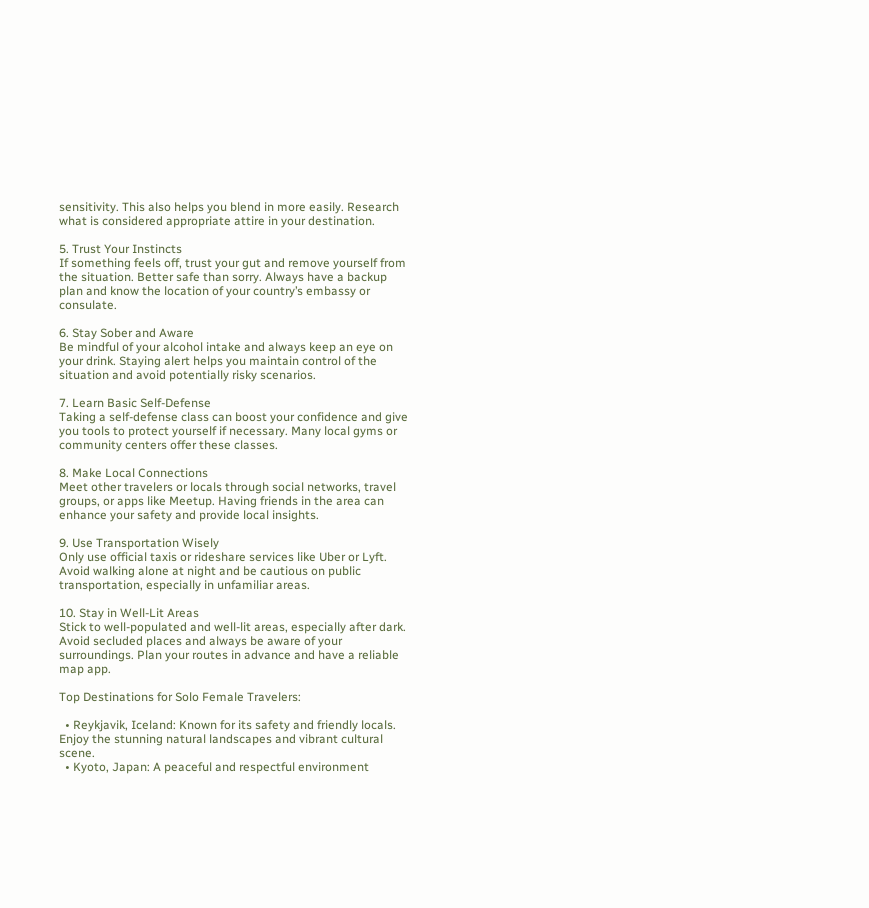sensitivity. This also helps you blend in more easily. Research what is considered appropriate attire in your destination.

5. Trust Your Instincts
If something feels off, trust your gut and remove yourself from the situation. Better safe than sorry. Always have a backup plan and know the location of your country’s embassy or consulate.

6. Stay Sober and Aware
Be mindful of your alcohol intake and always keep an eye on your drink. Staying alert helps you maintain control of the situation and avoid potentially risky scenarios.

7. Learn Basic Self-Defense
Taking a self-defense class can boost your confidence and give you tools to protect yourself if necessary. Many local gyms or community centers offer these classes.

8. Make Local Connections
Meet other travelers or locals through social networks, travel groups, or apps like Meetup. Having friends in the area can enhance your safety and provide local insights.

9. Use Transportation Wisely
Only use official taxis or rideshare services like Uber or Lyft. Avoid walking alone at night and be cautious on public transportation, especially in unfamiliar areas.

10. Stay in Well-Lit Areas
Stick to well-populated and well-lit areas, especially after dark. Avoid secluded places and always be aware of your surroundings. Plan your routes in advance and have a reliable map app.

Top Destinations for Solo Female Travelers:

  • Reykjavik, Iceland: Known for its safety and friendly locals. Enjoy the stunning natural landscapes and vibrant cultural scene.
  • Kyoto, Japan: A peaceful and respectful environment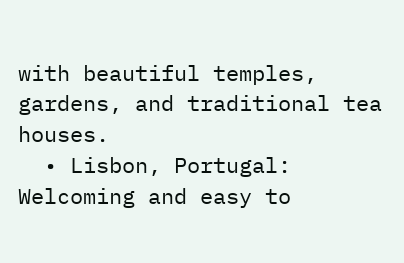with beautiful temples, gardens, and traditional tea houses.
  • Lisbon, Portugal: Welcoming and easy to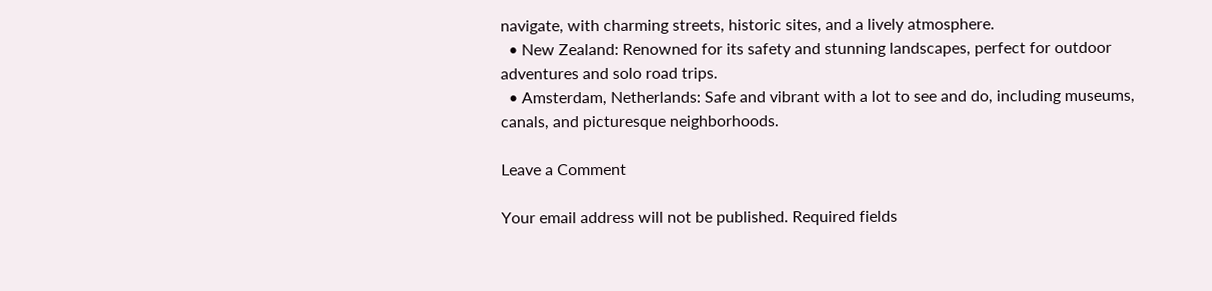navigate, with charming streets, historic sites, and a lively atmosphere.
  • New Zealand: Renowned for its safety and stunning landscapes, perfect for outdoor adventures and solo road trips.
  • Amsterdam, Netherlands: Safe and vibrant with a lot to see and do, including museums, canals, and picturesque neighborhoods.

Leave a Comment

Your email address will not be published. Required fields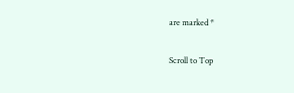are marked *

Scroll to Top